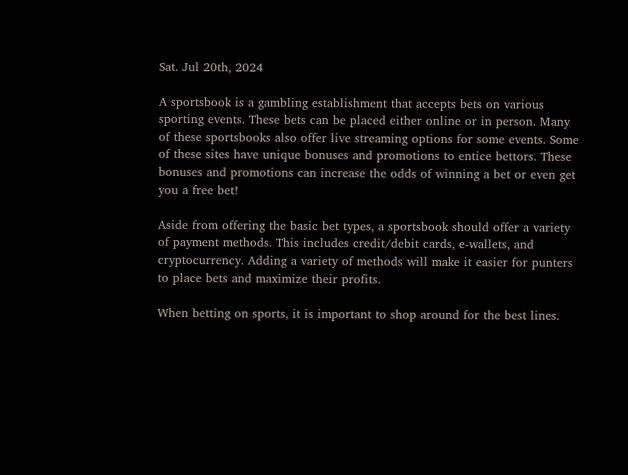Sat. Jul 20th, 2024

A sportsbook is a gambling establishment that accepts bets on various sporting events. These bets can be placed either online or in person. Many of these sportsbooks also offer live streaming options for some events. Some of these sites have unique bonuses and promotions to entice bettors. These bonuses and promotions can increase the odds of winning a bet or even get you a free bet!

Aside from offering the basic bet types, a sportsbook should offer a variety of payment methods. This includes credit/debit cards, e-wallets, and cryptocurrency. Adding a variety of methods will make it easier for punters to place bets and maximize their profits.

When betting on sports, it is important to shop around for the best lines.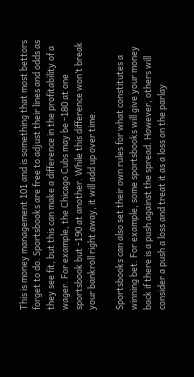This is money management 101 and is something that most bettors forget to do. Sportsbooks are free to adjust their lines and odds as they see fit, but this can make a difference in the profitability of a wager. For example, the Chicago Cubs may be -180 at one sportsbook but -190 at another. While this difference won’t break your bankroll right away, it will add up over time.

Sportsbooks can also set their own rules for what constitutes a winning bet. For example, some sportsbooks will give your money back if there is a push against the spread. However, others will consider a push a loss and treat it as a loss on the parlay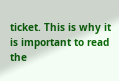ticket. This is why it is important to read the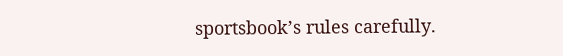sportsbook’s rules carefully.